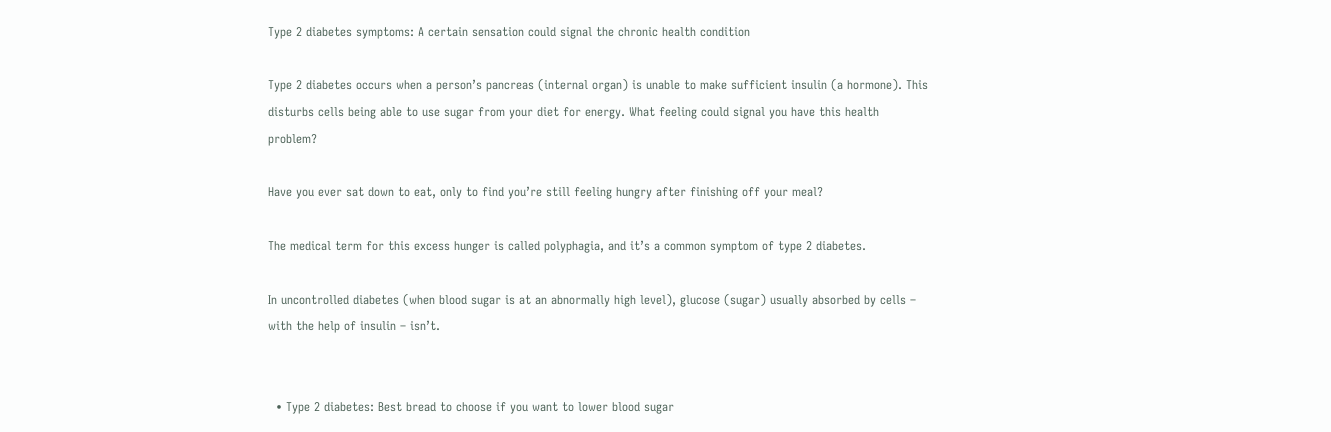Type 2 diabetes symptoms: A certain sensation could signal the chronic health condition

Type 2 diabetes occurs when a person’s pancreas (internal organ) is unable to make sufficient insulin (a hormone). This disturbs cells being able to use sugar from your diet for energy. What feeling could signal you have this health problem?

Have you ever sat down to eat, only to find you’re still feeling hungry after finishing off your meal?

The medical term for this excess hunger is called polyphagia, and it’s a common symptom of type 2 diabetes.

In uncontrolled diabetes (when blood sugar is at an abnormally high level), glucose (sugar) usually absorbed by cells – with the help of insulin – isn’t.


  • Type 2 diabetes: Best bread to choose if you want to lower blood sugar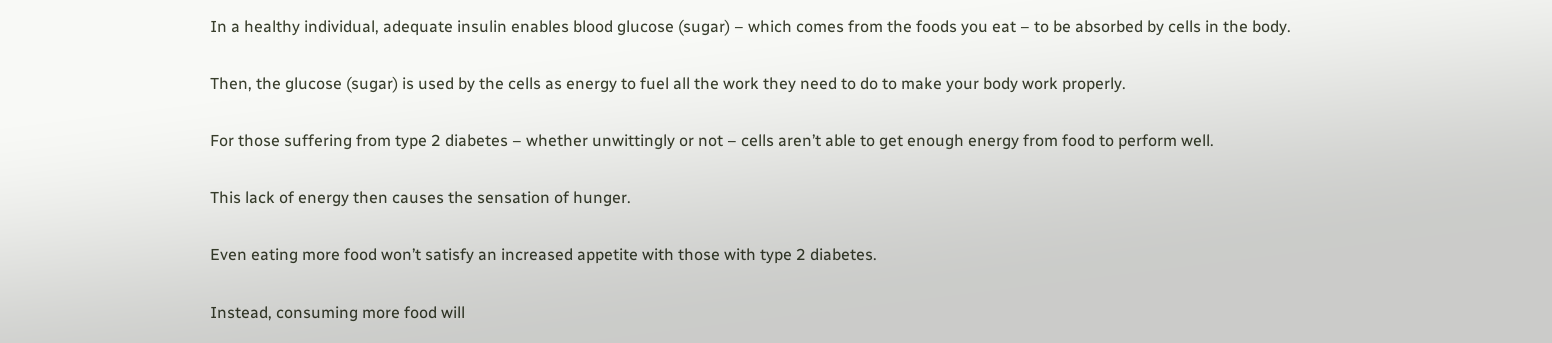In a healthy individual, adequate insulin enables blood glucose (sugar) – which comes from the foods you eat – to be absorbed by cells in the body.

Then, the glucose (sugar) is used by the cells as energy to fuel all the work they need to do to make your body work properly.

For those suffering from type 2 diabetes – whether unwittingly or not – cells aren’t able to get enough energy from food to perform well.

This lack of energy then causes the sensation of hunger.

Even eating more food won’t satisfy an increased appetite with those with type 2 diabetes.

Instead, consuming more food will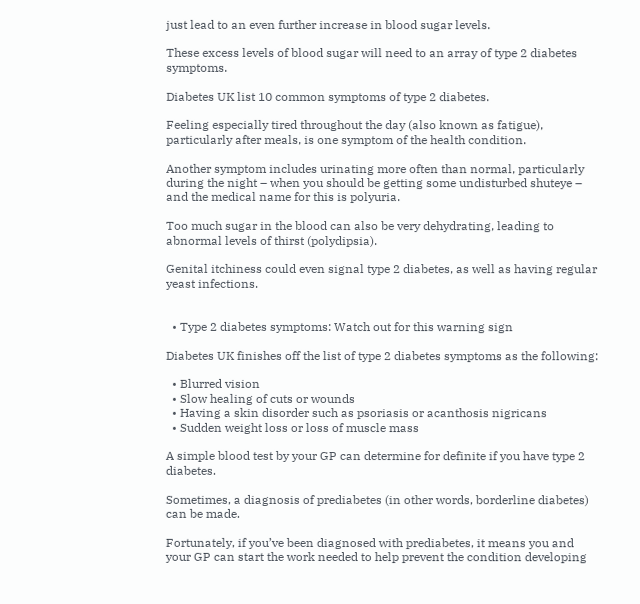just lead to an even further increase in blood sugar levels.

These excess levels of blood sugar will need to an array of type 2 diabetes symptoms.

Diabetes UK list 10 common symptoms of type 2 diabetes.

Feeling especially tired throughout the day (also known as fatigue), particularly after meals, is one symptom of the health condition.

Another symptom includes urinating more often than normal, particularly during the night – when you should be getting some undisturbed shuteye – and the medical name for this is polyuria.

Too much sugar in the blood can also be very dehydrating, leading to abnormal levels of thirst (polydipsia).

Genital itchiness could even signal type 2 diabetes, as well as having regular yeast infections.


  • Type 2 diabetes symptoms: Watch out for this warning sign

Diabetes UK finishes off the list of type 2 diabetes symptoms as the following:

  • Blurred vision
  • Slow healing of cuts or wounds
  • Having a skin disorder such as psoriasis or acanthosis nigricans
  • Sudden weight loss or loss of muscle mass

A simple blood test by your GP can determine for definite if you have type 2 diabetes.

Sometimes, a diagnosis of prediabetes (in other words, borderline diabetes) can be made.

Fortunately, if you’ve been diagnosed with prediabetes, it means you and your GP can start the work needed to help prevent the condition developing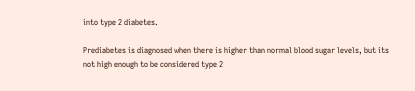into type 2 diabetes.

Prediabetes is diagnosed when there is higher than normal blood sugar levels, but its not high enough to be considered type 2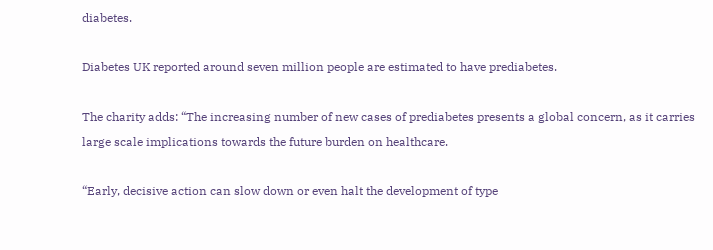diabetes.

Diabetes UK reported around seven million people are estimated to have prediabetes.

The charity adds: “The increasing number of new cases of prediabetes presents a global concern, as it carries large scale implications towards the future burden on healthcare.

“Early, decisive action can slow down or even halt the development of type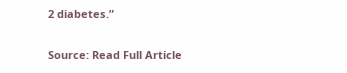2 diabetes.”

Source: Read Full Article